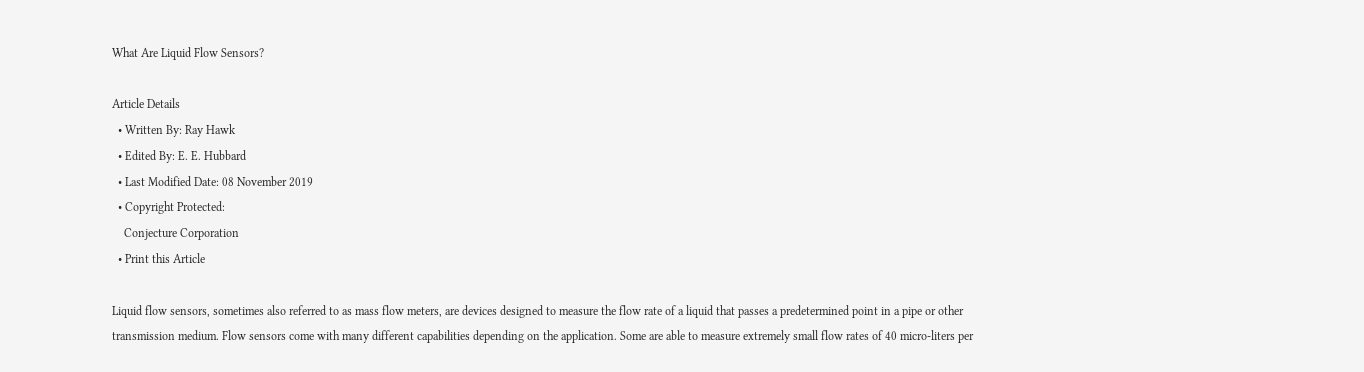What Are Liquid Flow Sensors?

Article Details
  • Written By: Ray Hawk
  • Edited By: E. E. Hubbard
  • Last Modified Date: 08 November 2019
  • Copyright Protected:
    Conjecture Corporation
  • Print this Article

Liquid flow sensors, sometimes also referred to as mass flow meters, are devices designed to measure the flow rate of a liquid that passes a predetermined point in a pipe or other transmission medium. Flow sensors come with many different capabilities depending on the application. Some are able to measure extremely small flow rates of 40 micro-liters per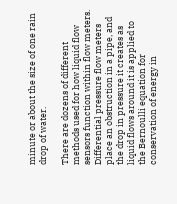minute or about the size of one rain drop of water.

There are dozens of different methods used for how liquid flow sensors function within flow meters. Differential pressure flow meters place an obstruction in a pipe, and the drop in pressure it creates as liquid flows around it is applied to the Bernoulli equation for conservation of energy in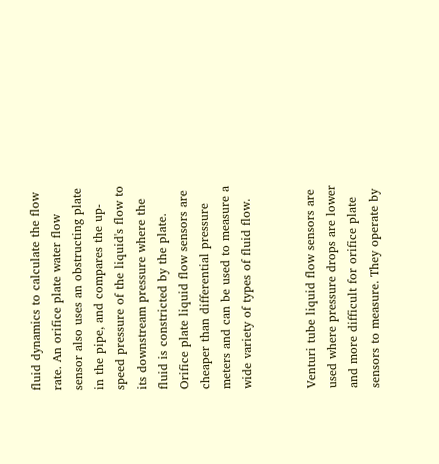fluid dynamics to calculate the flow rate. An orifice plate water flow sensor also uses an obstructing plate in the pipe, and compares the up-speed pressure of the liquid's flow to its downstream pressure where the fluid is constricted by the plate. Orifice plate liquid flow sensors are cheaper than differential pressure meters and can be used to measure a wide variety of types of fluid flow.


Venturi tube liquid flow sensors are used where pressure drops are lower and more difficult for orifice plate sensors to measure. They operate by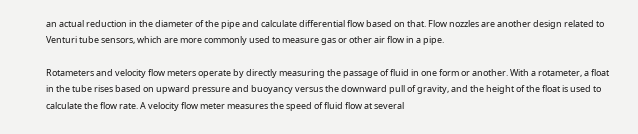an actual reduction in the diameter of the pipe and calculate differential flow based on that. Flow nozzles are another design related to Venturi tube sensors, which are more commonly used to measure gas or other air flow in a pipe.

Rotameters and velocity flow meters operate by directly measuring the passage of fluid in one form or another. With a rotameter, a float in the tube rises based on upward pressure and buoyancy versus the downward pull of gravity, and the height of the float is used to calculate the flow rate. A velocity flow meter measures the speed of fluid flow at several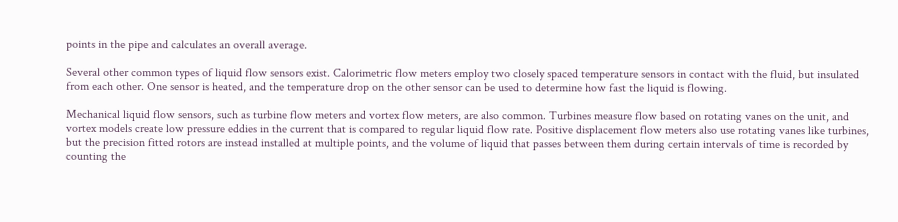points in the pipe and calculates an overall average.

Several other common types of liquid flow sensors exist. Calorimetric flow meters employ two closely spaced temperature sensors in contact with the fluid, but insulated from each other. One sensor is heated, and the temperature drop on the other sensor can be used to determine how fast the liquid is flowing.

Mechanical liquid flow sensors, such as turbine flow meters and vortex flow meters, are also common. Turbines measure flow based on rotating vanes on the unit, and vortex models create low pressure eddies in the current that is compared to regular liquid flow rate. Positive displacement flow meters also use rotating vanes like turbines, but the precision fitted rotors are instead installed at multiple points, and the volume of liquid that passes between them during certain intervals of time is recorded by counting the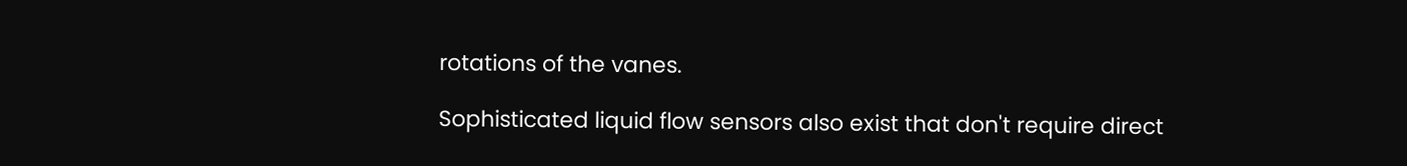rotations of the vanes.

Sophisticated liquid flow sensors also exist that don't require direct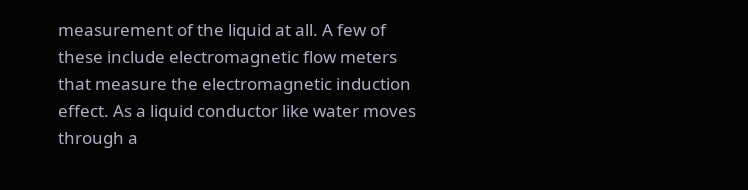measurement of the liquid at all. A few of these include electromagnetic flow meters that measure the electromagnetic induction effect. As a liquid conductor like water moves through a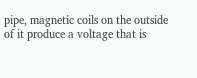pipe, magnetic coils on the outside of it produce a voltage that is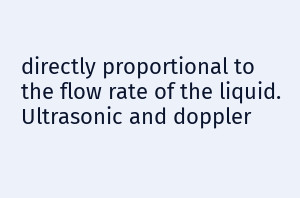directly proportional to the flow rate of the liquid. Ultrasonic and doppler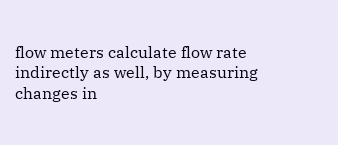flow meters calculate flow rate indirectly as well, by measuring changes in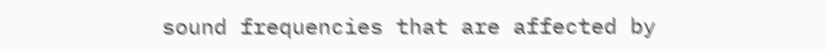sound frequencies that are affected by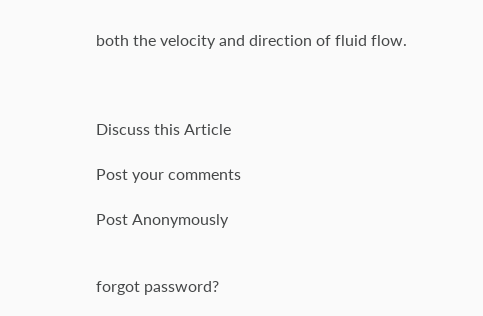both the velocity and direction of fluid flow.



Discuss this Article

Post your comments

Post Anonymously


forgot password?